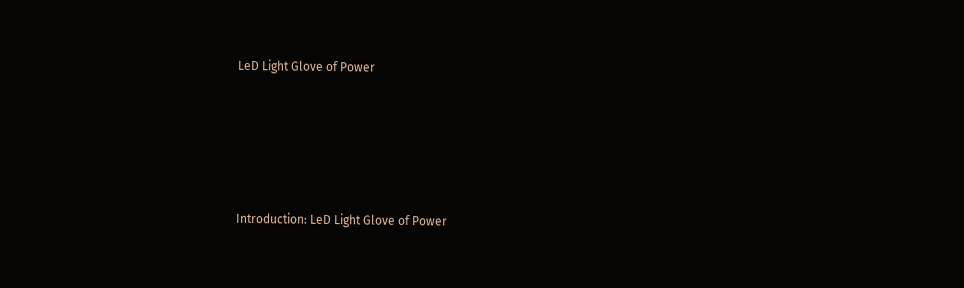LeD Light Glove of Power





Introduction: LeD Light Glove of Power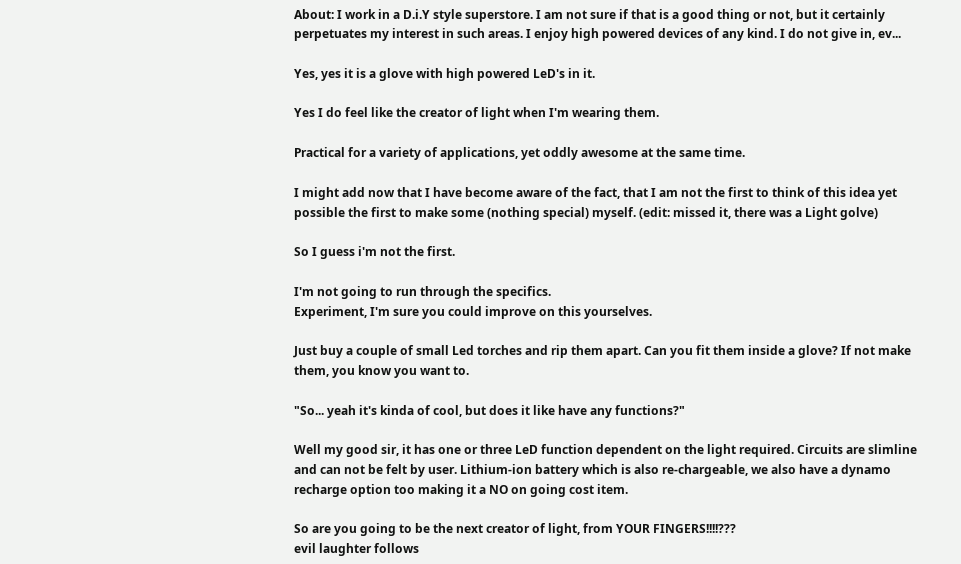About: I work in a D.i.Y style superstore. I am not sure if that is a good thing or not, but it certainly perpetuates my interest in such areas. I enjoy high powered devices of any kind. I do not give in, ev...

Yes, yes it is a glove with high powered LeD's in it.

Yes I do feel like the creator of light when I'm wearing them.

Practical for a variety of applications, yet oddly awesome at the same time.

I might add now that I have become aware of the fact, that I am not the first to think of this idea yet possible the first to make some (nothing special) myself. (edit: missed it, there was a Light golve)

So I guess i'm not the first.

I'm not going to run through the specifics.
Experiment, I'm sure you could improve on this yourselves.

Just buy a couple of small Led torches and rip them apart. Can you fit them inside a glove? If not make them, you know you want to.

"So... yeah it's kinda of cool, but does it like have any functions?"

Well my good sir, it has one or three LeD function dependent on the light required. Circuits are slimline and can not be felt by user. Lithium-ion battery which is also re-chargeable, we also have a dynamo recharge option too making it a NO on going cost item.

So are you going to be the next creator of light, from YOUR FINGERS!!!!???
evil laughter follows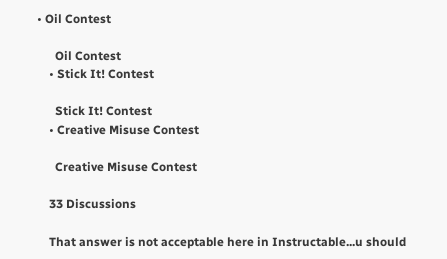• Oil Contest

      Oil Contest
    • Stick It! Contest

      Stick It! Contest
    • Creative Misuse Contest

      Creative Misuse Contest

    33 Discussions

    That answer is not acceptable here in Instructable...u should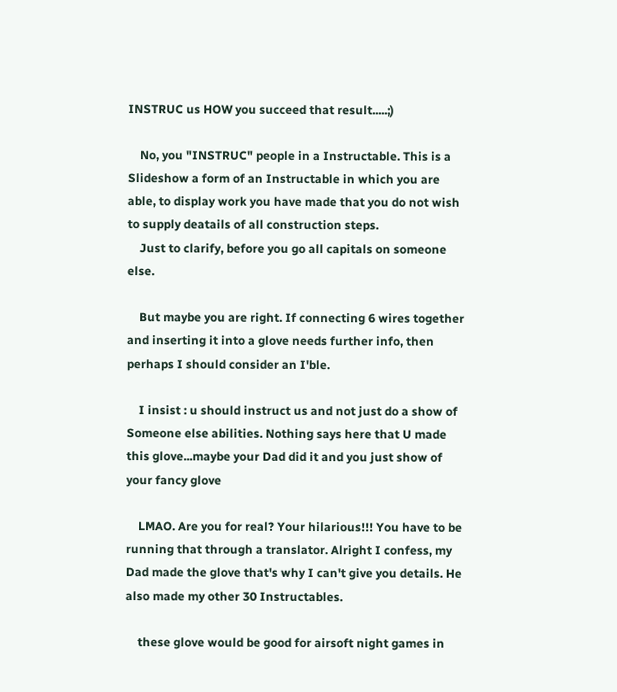INSTRUC us HOW you succeed that result.....;)

    No, you "INSTRUC" people in a Instructable. This is a Slideshow a form of an Instructable in which you are able, to display work you have made that you do not wish to supply deatails of all construction steps.
    Just to clarify, before you go all capitals on someone else.

    But maybe you are right. If connecting 6 wires together and inserting it into a glove needs further info, then perhaps I should consider an I'ble.

    I insist : u should instruct us and not just do a show of Someone else abilities. Nothing says here that U made this glove...maybe your Dad did it and you just show of your fancy glove

    LMAO. Are you for real? Your hilarious!!! You have to be running that through a translator. Alright I confess, my Dad made the glove that's why I can't give you details. He also made my other 30 Instructables.

    these glove would be good for airsoft night games in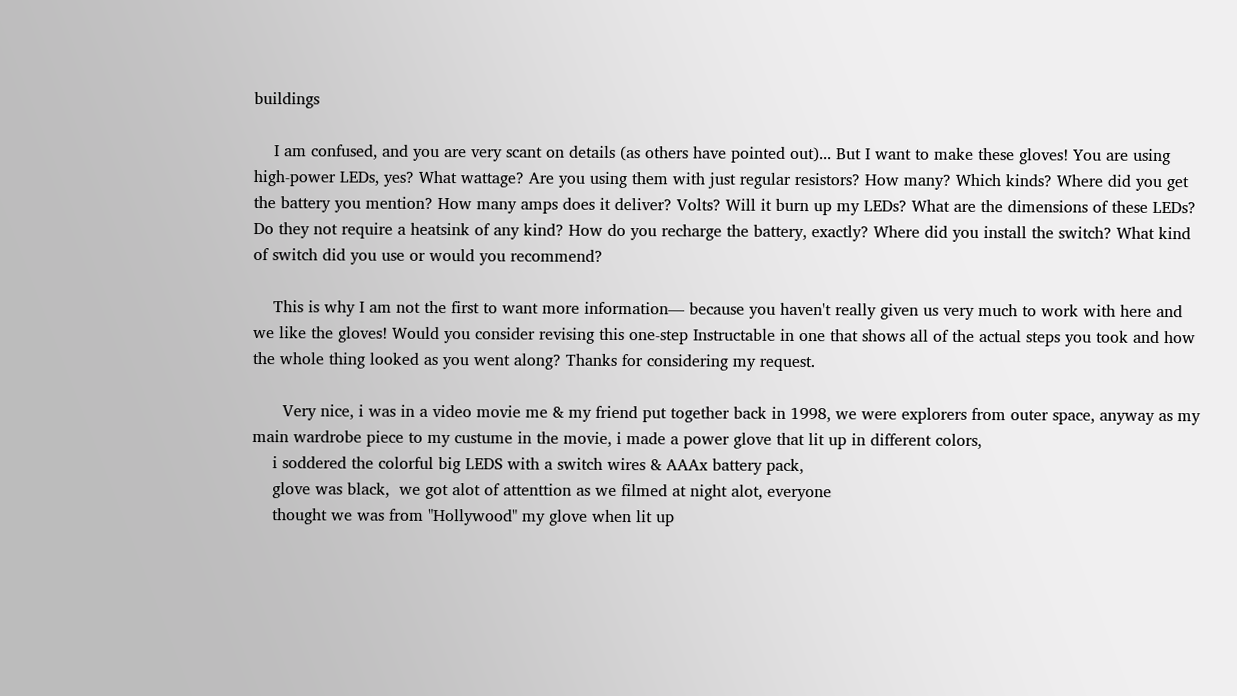buildings

    I am confused, and you are very scant on details (as others have pointed out)... But I want to make these gloves! You are using high-power LEDs, yes? What wattage? Are you using them with just regular resistors? How many? Which kinds? Where did you get the battery you mention? How many amps does it deliver? Volts? Will it burn up my LEDs? What are the dimensions of these LEDs? Do they not require a heatsink of any kind? How do you recharge the battery, exactly? Where did you install the switch? What kind of switch did you use or would you recommend?

    This is why I am not the first to want more information— because you haven't really given us very much to work with here and we like the gloves! Would you consider revising this one-step Instructable in one that shows all of the actual steps you took and how the whole thing looked as you went along? Thanks for considering my request.

      Very nice, i was in a video movie me & my friend put together back in 1998, we were explorers from outer space, anyway as my main wardrobe piece to my custume in the movie, i made a power glove that lit up in different colors,
    i soddered the colorful big LEDS with a switch wires & AAAx battery pack,
    glove was black,  we got alot of attenttion as we filmed at night alot, everyone
    thought we was from "Hollywood" my glove when lit up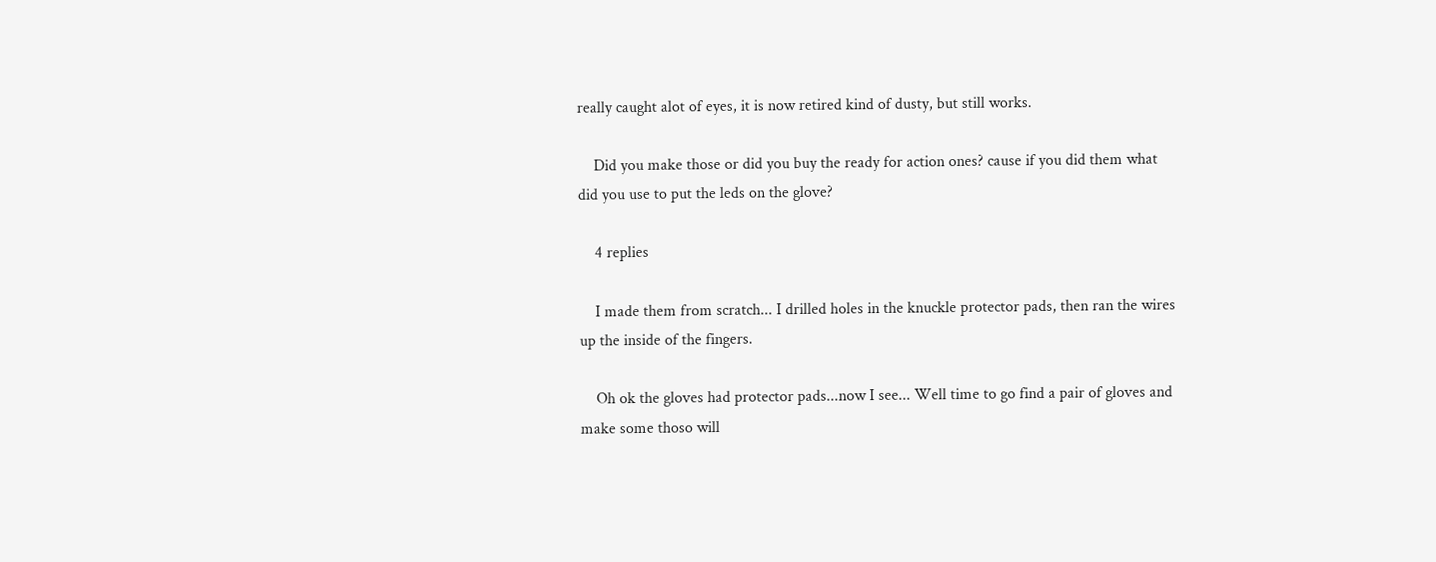really caught alot of eyes, it is now retired kind of dusty, but still works.

    Did you make those or did you buy the ready for action ones? cause if you did them what did you use to put the leds on the glove?

    4 replies

    I made them from scratch... I drilled holes in the knuckle protector pads, then ran the wires up the inside of the fingers.

    Oh ok the gloves had protector pads...now I see... Well time to go find a pair of gloves and make some thoso will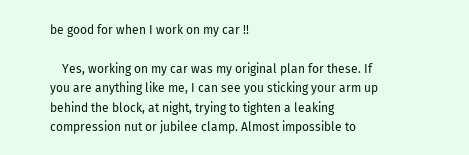be good for when I work on my car !!

    Yes, working on my car was my original plan for these. If you are anything like me, I can see you sticking your arm up behind the block, at night, trying to tighten a leaking compression nut or jubilee clamp. Almost impossible to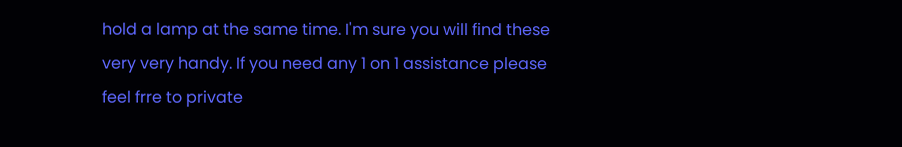hold a lamp at the same time. I'm sure you will find these very very handy. If you need any 1 on 1 assistance please feel frre to private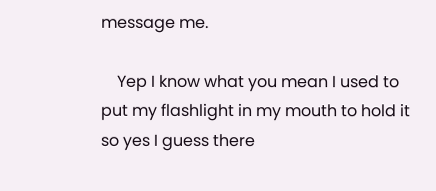message me.

    Yep I know what you mean I used to put my flashlight in my mouth to hold it so yes I guess there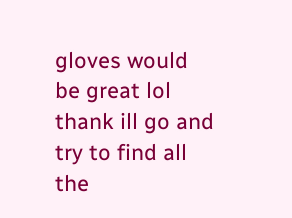gloves would be great lol thank ill go and try to find all the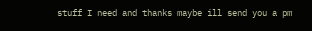stuff I need and thanks maybe ill send you a pm